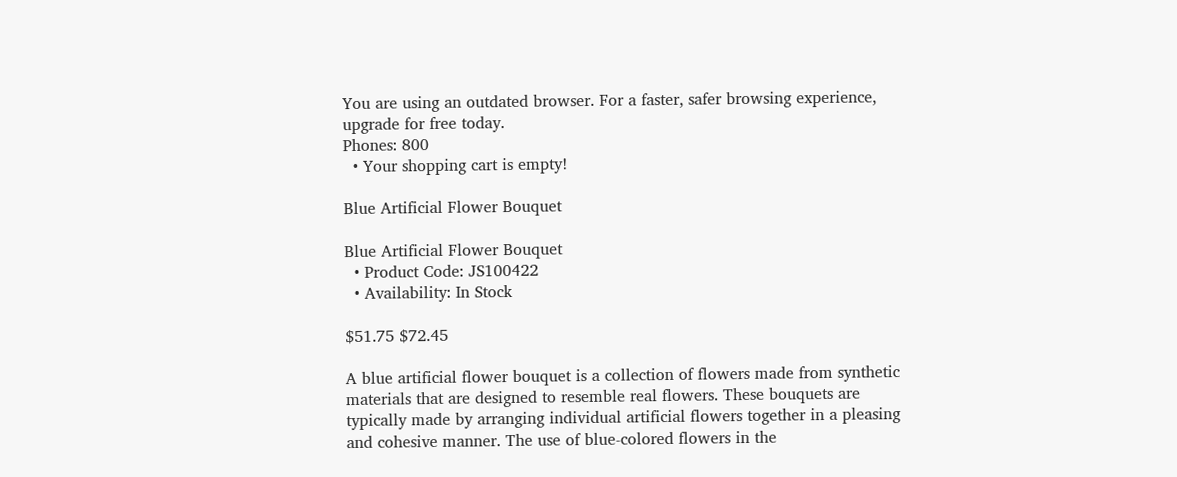You are using an outdated browser. For a faster, safer browsing experience, upgrade for free today.
Phones: 800
  • Your shopping cart is empty!

Blue Artificial Flower Bouquet

Blue Artificial Flower Bouquet
  • Product Code: JS100422
  • Availability: In Stock

$51.75 $72.45

A blue artificial flower bouquet is a collection of flowers made from synthetic materials that are designed to resemble real flowers. These bouquets are typically made by arranging individual artificial flowers together in a pleasing and cohesive manner. The use of blue-colored flowers in the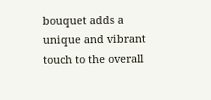bouquet adds a unique and vibrant touch to the overall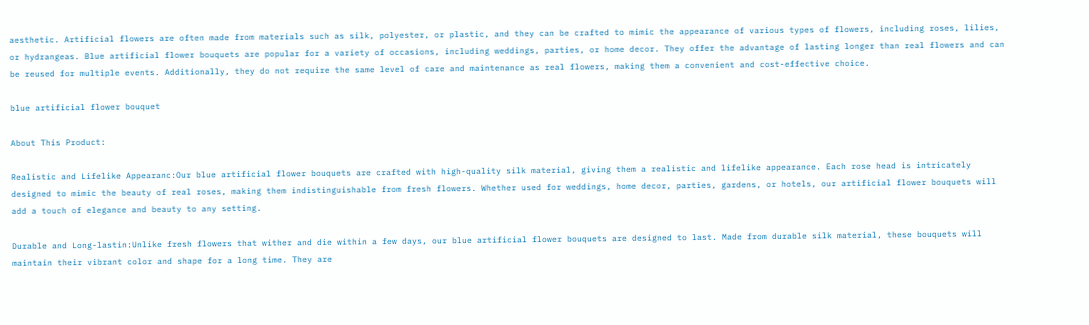aesthetic. Artificial flowers are often made from materials such as silk, polyester, or plastic, and they can be crafted to mimic the appearance of various types of flowers, including roses, lilies, or hydrangeas. Blue artificial flower bouquets are popular for a variety of occasions, including weddings, parties, or home decor. They offer the advantage of lasting longer than real flowers and can be reused for multiple events. Additionally, they do not require the same level of care and maintenance as real flowers, making them a convenient and cost-effective choice.

blue artificial flower bouquet

About This Product:

Realistic and Lifelike Appearanc:Our blue artificial flower bouquets are crafted with high-quality silk material, giving them a realistic and lifelike appearance. Each rose head is intricately designed to mimic the beauty of real roses, making them indistinguishable from fresh flowers. Whether used for weddings, home decor, parties, gardens, or hotels, our artificial flower bouquets will add a touch of elegance and beauty to any setting.

Durable and Long-lastin:Unlike fresh flowers that wither and die within a few days, our blue artificial flower bouquets are designed to last. Made from durable silk material, these bouquets will maintain their vibrant color and shape for a long time. They are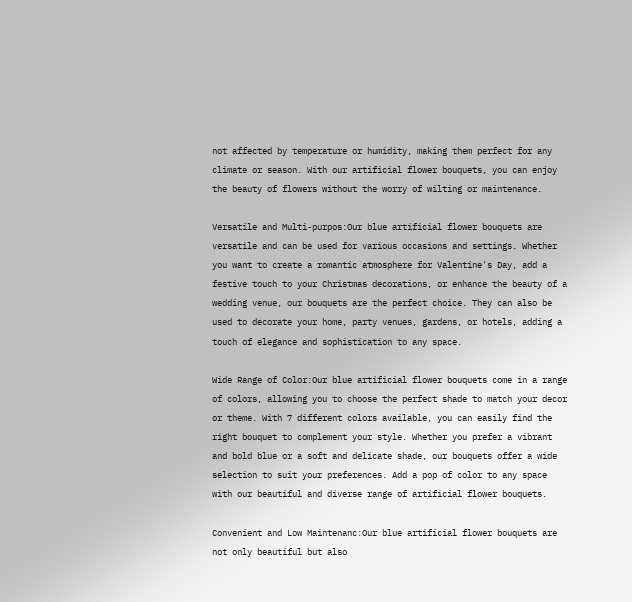not affected by temperature or humidity, making them perfect for any climate or season. With our artificial flower bouquets, you can enjoy the beauty of flowers without the worry of wilting or maintenance.

Versatile and Multi-purpos:Our blue artificial flower bouquets are versatile and can be used for various occasions and settings. Whether you want to create a romantic atmosphere for Valentine's Day, add a festive touch to your Christmas decorations, or enhance the beauty of a wedding venue, our bouquets are the perfect choice. They can also be used to decorate your home, party venues, gardens, or hotels, adding a touch of elegance and sophistication to any space.

Wide Range of Color:Our blue artificial flower bouquets come in a range of colors, allowing you to choose the perfect shade to match your decor or theme. With 7 different colors available, you can easily find the right bouquet to complement your style. Whether you prefer a vibrant and bold blue or a soft and delicate shade, our bouquets offer a wide selection to suit your preferences. Add a pop of color to any space with our beautiful and diverse range of artificial flower bouquets.

Convenient and Low Maintenanc:Our blue artificial flower bouquets are not only beautiful but also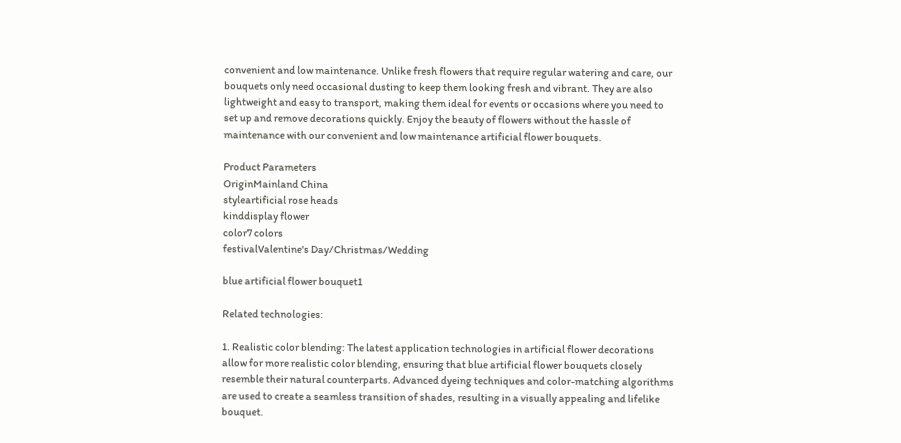convenient and low maintenance. Unlike fresh flowers that require regular watering and care, our bouquets only need occasional dusting to keep them looking fresh and vibrant. They are also lightweight and easy to transport, making them ideal for events or occasions where you need to set up and remove decorations quickly. Enjoy the beauty of flowers without the hassle of maintenance with our convenient and low maintenance artificial flower bouquets.

Product Parameters
OriginMainland China
styleartificial rose heads
kinddisplay flower
color7 colors
festivalValentine's Day/Christmas/Wedding

blue artificial flower bouquet1

Related technologies:

1. Realistic color blending: The latest application technologies in artificial flower decorations allow for more realistic color blending, ensuring that blue artificial flower bouquets closely resemble their natural counterparts. Advanced dyeing techniques and color-matching algorithms are used to create a seamless transition of shades, resulting in a visually appealing and lifelike bouquet.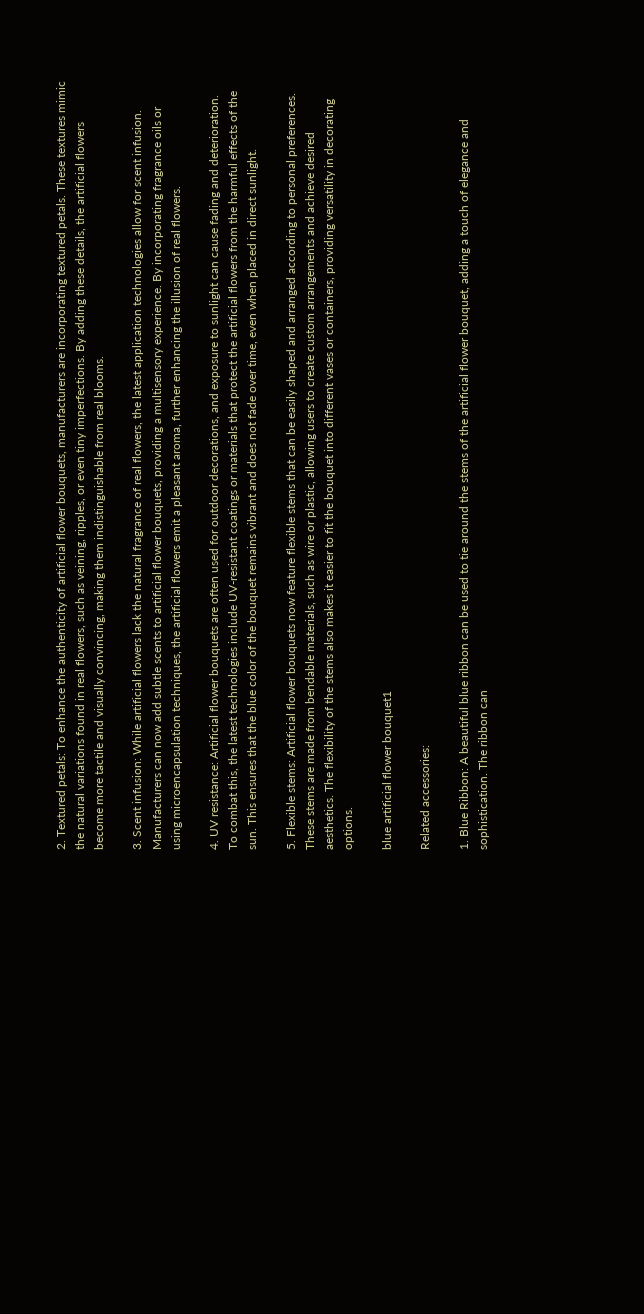2. Textured petals: To enhance the authenticity of artificial flower bouquets, manufacturers are incorporating textured petals. These textures mimic the natural variations found in real flowers, such as veining, ripples, or even tiny imperfections. By adding these details, the artificial flowers become more tactile and visually convincing, making them indistinguishable from real blooms.

3. Scent infusion: While artificial flowers lack the natural fragrance of real flowers, the latest application technologies allow for scent infusion. Manufacturers can now add subtle scents to artificial flower bouquets, providing a multisensory experience. By incorporating fragrance oils or using microencapsulation techniques, the artificial flowers emit a pleasant aroma, further enhancing the illusion of real flowers.

4. UV resistance: Artificial flower bouquets are often used for outdoor decorations, and exposure to sunlight can cause fading and deterioration. To combat this, the latest technologies include UV-resistant coatings or materials that protect the artificial flowers from the harmful effects of the sun. This ensures that the blue color of the bouquet remains vibrant and does not fade over time, even when placed in direct sunlight.

5. Flexible stems: Artificial flower bouquets now feature flexible stems that can be easily shaped and arranged according to personal preferences. These stems are made from bendable materials, such as wire or plastic, allowing users to create custom arrangements and achieve desired aesthetics. The flexibility of the stems also makes it easier to fit the bouquet into different vases or containers, providing versatility in decorating options.

blue artificial flower bouquet1

Related accessories:

1. Blue Ribbon: A beautiful blue ribbon can be used to tie around the stems of the artificial flower bouquet, adding a touch of elegance and sophistication. The ribbon can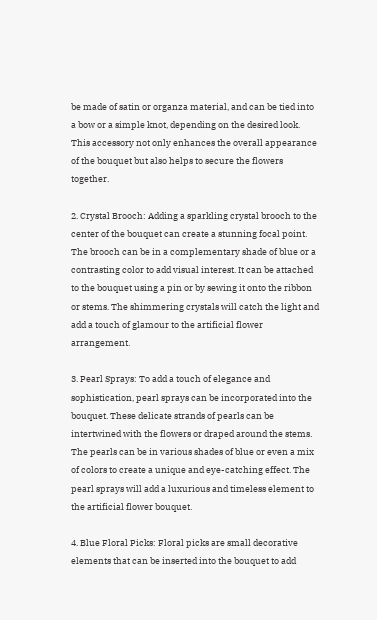be made of satin or organza material, and can be tied into a bow or a simple knot, depending on the desired look. This accessory not only enhances the overall appearance of the bouquet but also helps to secure the flowers together.

2. Crystal Brooch: Adding a sparkling crystal brooch to the center of the bouquet can create a stunning focal point. The brooch can be in a complementary shade of blue or a contrasting color to add visual interest. It can be attached to the bouquet using a pin or by sewing it onto the ribbon or stems. The shimmering crystals will catch the light and add a touch of glamour to the artificial flower arrangement.

3. Pearl Sprays: To add a touch of elegance and sophistication, pearl sprays can be incorporated into the bouquet. These delicate strands of pearls can be intertwined with the flowers or draped around the stems. The pearls can be in various shades of blue or even a mix of colors to create a unique and eye-catching effect. The pearl sprays will add a luxurious and timeless element to the artificial flower bouquet.

4. Blue Floral Picks: Floral picks are small decorative elements that can be inserted into the bouquet to add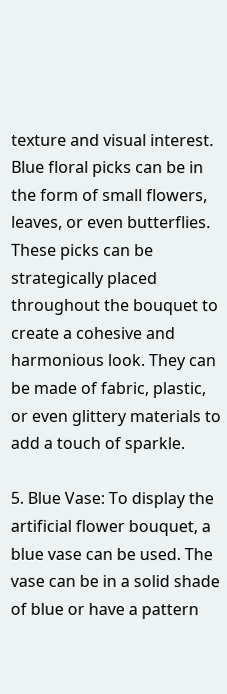texture and visual interest. Blue floral picks can be in the form of small flowers, leaves, or even butterflies. These picks can be strategically placed throughout the bouquet to create a cohesive and harmonious look. They can be made of fabric, plastic, or even glittery materials to add a touch of sparkle.

5. Blue Vase: To display the artificial flower bouquet, a blue vase can be used. The vase can be in a solid shade of blue or have a pattern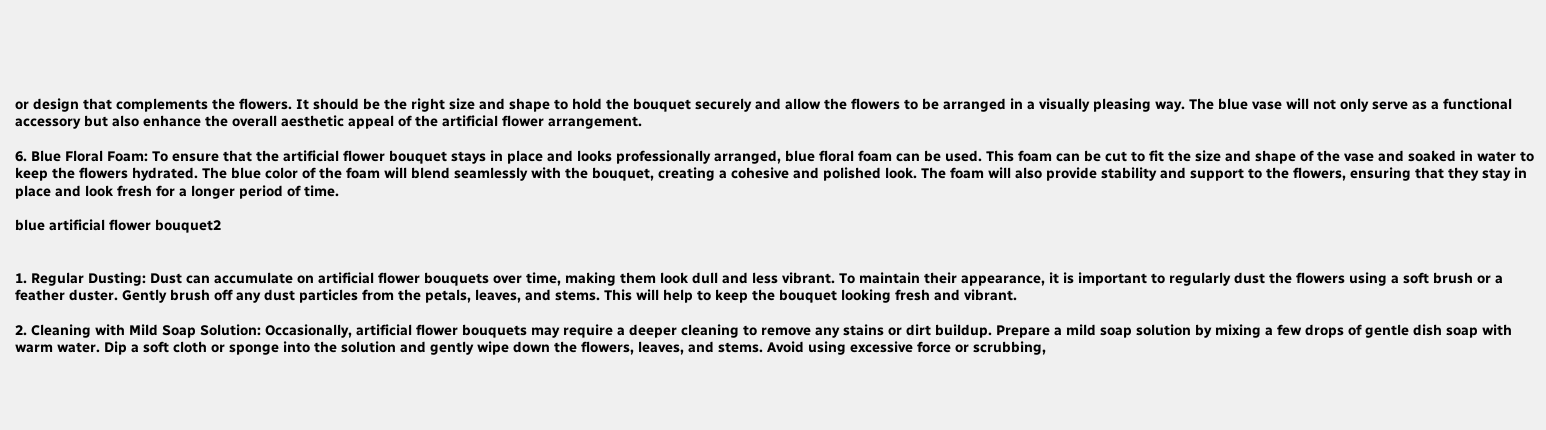or design that complements the flowers. It should be the right size and shape to hold the bouquet securely and allow the flowers to be arranged in a visually pleasing way. The blue vase will not only serve as a functional accessory but also enhance the overall aesthetic appeal of the artificial flower arrangement.

6. Blue Floral Foam: To ensure that the artificial flower bouquet stays in place and looks professionally arranged, blue floral foam can be used. This foam can be cut to fit the size and shape of the vase and soaked in water to keep the flowers hydrated. The blue color of the foam will blend seamlessly with the bouquet, creating a cohesive and polished look. The foam will also provide stability and support to the flowers, ensuring that they stay in place and look fresh for a longer period of time.

blue artificial flower bouquet2


1. Regular Dusting: Dust can accumulate on artificial flower bouquets over time, making them look dull and less vibrant. To maintain their appearance, it is important to regularly dust the flowers using a soft brush or a feather duster. Gently brush off any dust particles from the petals, leaves, and stems. This will help to keep the bouquet looking fresh and vibrant.

2. Cleaning with Mild Soap Solution: Occasionally, artificial flower bouquets may require a deeper cleaning to remove any stains or dirt buildup. Prepare a mild soap solution by mixing a few drops of gentle dish soap with warm water. Dip a soft cloth or sponge into the solution and gently wipe down the flowers, leaves, and stems. Avoid using excessive force or scrubbing,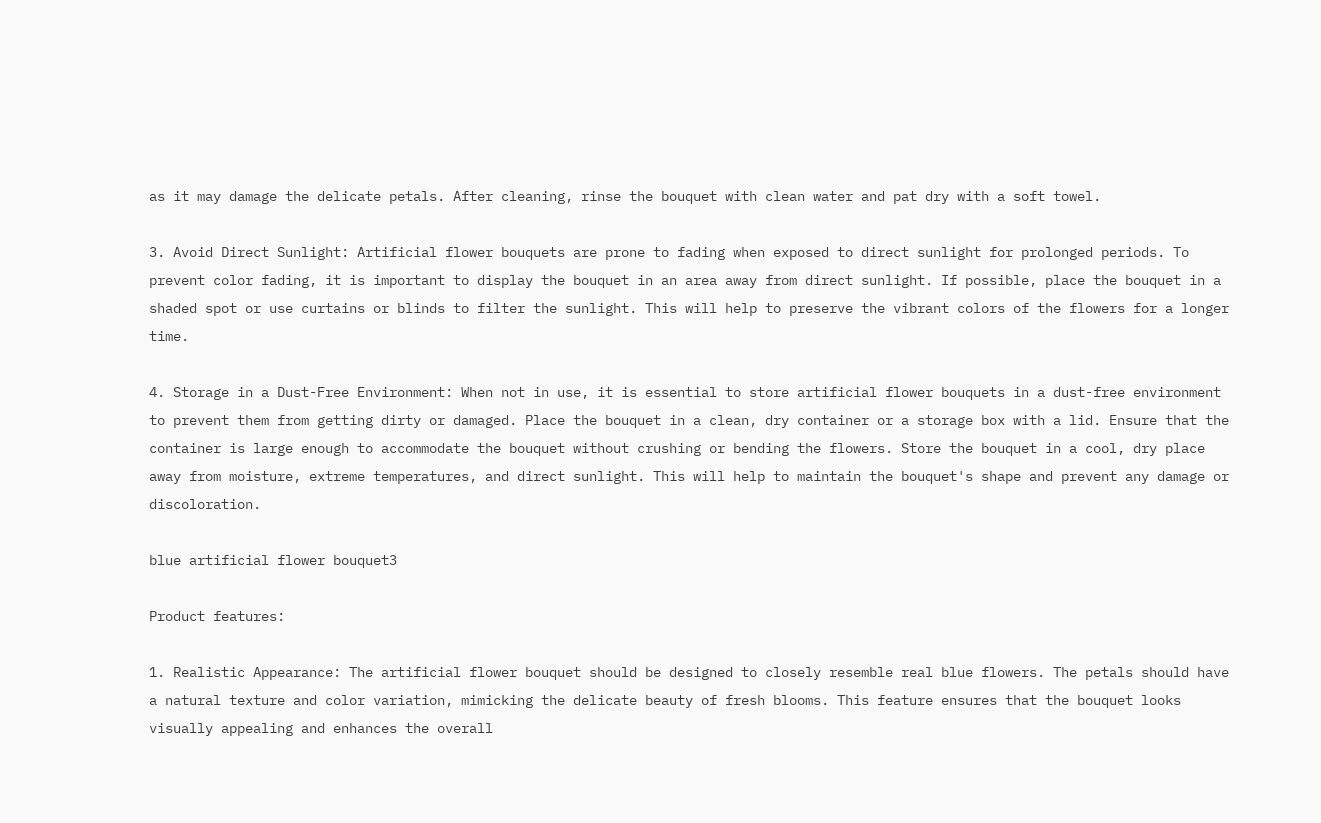as it may damage the delicate petals. After cleaning, rinse the bouquet with clean water and pat dry with a soft towel.

3. Avoid Direct Sunlight: Artificial flower bouquets are prone to fading when exposed to direct sunlight for prolonged periods. To prevent color fading, it is important to display the bouquet in an area away from direct sunlight. If possible, place the bouquet in a shaded spot or use curtains or blinds to filter the sunlight. This will help to preserve the vibrant colors of the flowers for a longer time.

4. Storage in a Dust-Free Environment: When not in use, it is essential to store artificial flower bouquets in a dust-free environment to prevent them from getting dirty or damaged. Place the bouquet in a clean, dry container or a storage box with a lid. Ensure that the container is large enough to accommodate the bouquet without crushing or bending the flowers. Store the bouquet in a cool, dry place away from moisture, extreme temperatures, and direct sunlight. This will help to maintain the bouquet's shape and prevent any damage or discoloration.

blue artificial flower bouquet3

Product features:

1. Realistic Appearance: The artificial flower bouquet should be designed to closely resemble real blue flowers. The petals should have a natural texture and color variation, mimicking the delicate beauty of fresh blooms. This feature ensures that the bouquet looks visually appealing and enhances the overall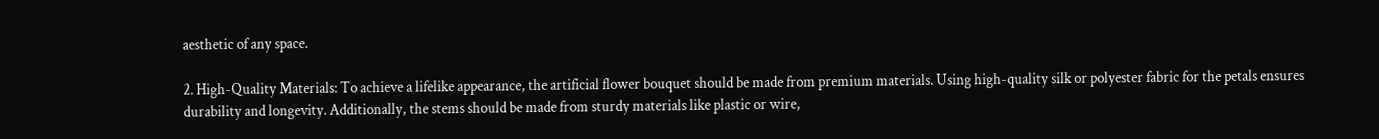aesthetic of any space.

2. High-Quality Materials: To achieve a lifelike appearance, the artificial flower bouquet should be made from premium materials. Using high-quality silk or polyester fabric for the petals ensures durability and longevity. Additionally, the stems should be made from sturdy materials like plastic or wire,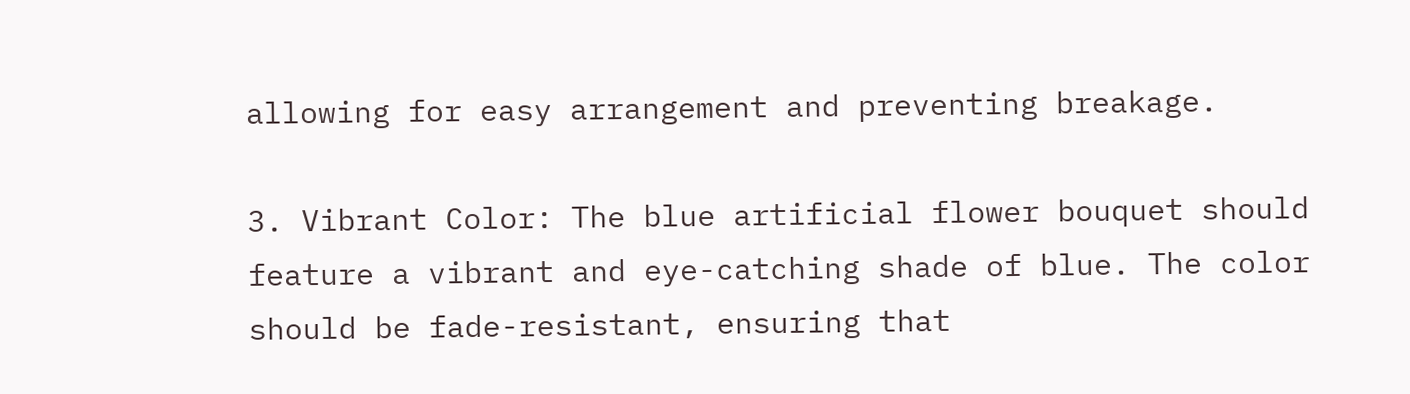allowing for easy arrangement and preventing breakage.

3. Vibrant Color: The blue artificial flower bouquet should feature a vibrant and eye-catching shade of blue. The color should be fade-resistant, ensuring that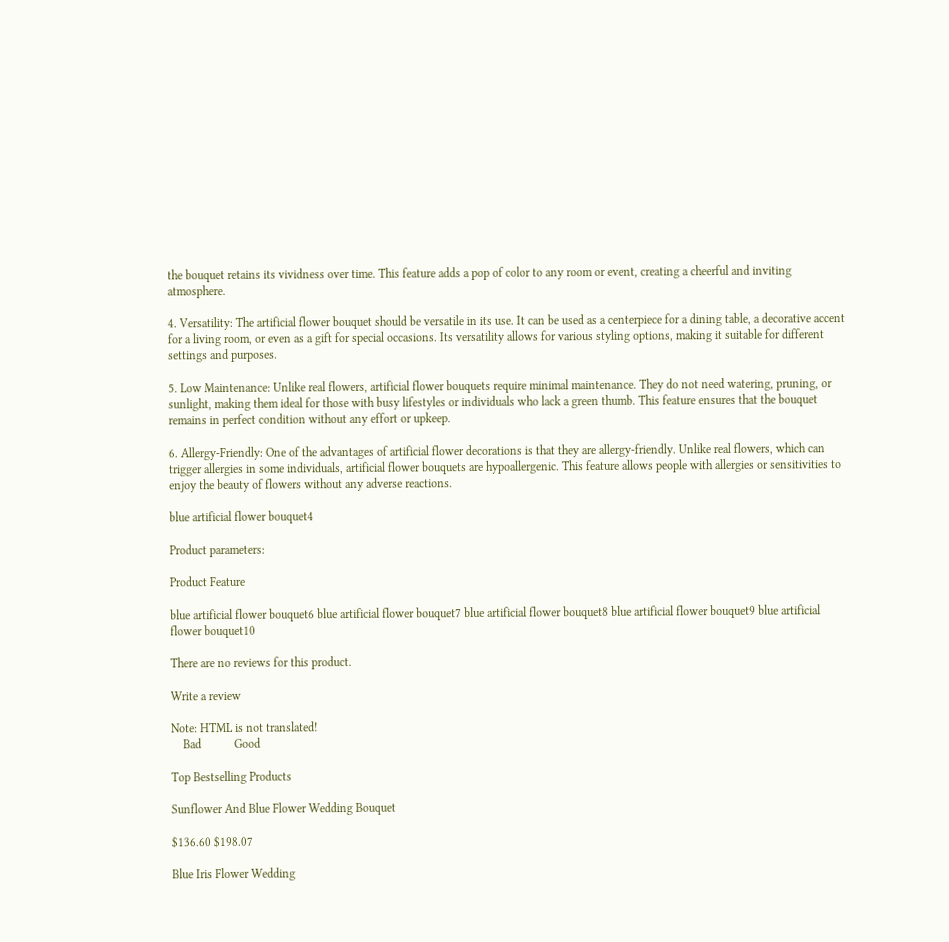the bouquet retains its vividness over time. This feature adds a pop of color to any room or event, creating a cheerful and inviting atmosphere.

4. Versatility: The artificial flower bouquet should be versatile in its use. It can be used as a centerpiece for a dining table, a decorative accent for a living room, or even as a gift for special occasions. Its versatility allows for various styling options, making it suitable for different settings and purposes.

5. Low Maintenance: Unlike real flowers, artificial flower bouquets require minimal maintenance. They do not need watering, pruning, or sunlight, making them ideal for those with busy lifestyles or individuals who lack a green thumb. This feature ensures that the bouquet remains in perfect condition without any effort or upkeep.

6. Allergy-Friendly: One of the advantages of artificial flower decorations is that they are allergy-friendly. Unlike real flowers, which can trigger allergies in some individuals, artificial flower bouquets are hypoallergenic. This feature allows people with allergies or sensitivities to enjoy the beauty of flowers without any adverse reactions.

blue artificial flower bouquet4

Product parameters:

Product Feature

blue artificial flower bouquet6 blue artificial flower bouquet7 blue artificial flower bouquet8 blue artificial flower bouquet9 blue artificial flower bouquet10

There are no reviews for this product.

Write a review

Note: HTML is not translated!
    Bad           Good

Top Bestselling Products

Sunflower And Blue Flower Wedding Bouquet

$136.60 $198.07

Blue Iris Flower Wedding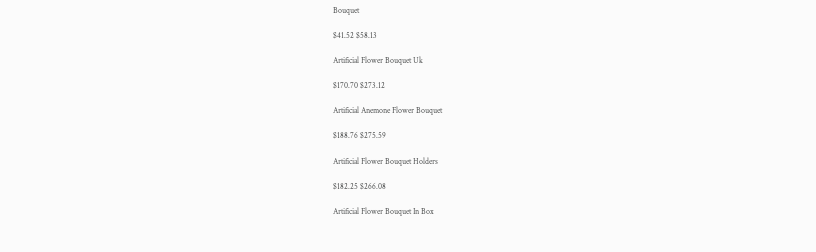Bouquet

$41.52 $58.13

Artificial Flower Bouquet Uk

$170.70 $273.12

Artificial Anemone Flower Bouquet

$188.76 $275.59

Artificial Flower Bouquet Holders

$182.25 $266.08

Artificial Flower Bouquet In Box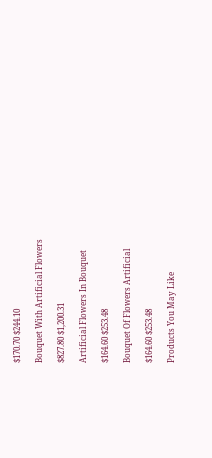$170.70 $244.10

Bouquet With Artificial Flowers

$827.80 $1,200.31

Artificial Flowers In Bouquet

$164.60 $253.48

Bouquet Of Flowers Artificial

$164.60 $253.48

Products You May Like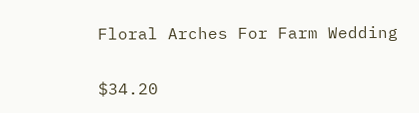Floral Arches For Farm Wedding

$34.20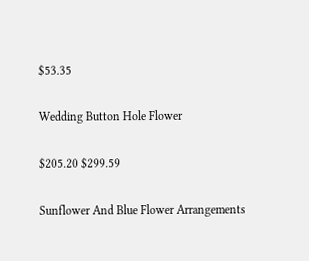$53.35

Wedding Button Hole Flower

$205.20 $299.59

Sunflower And Blue Flower Arrangements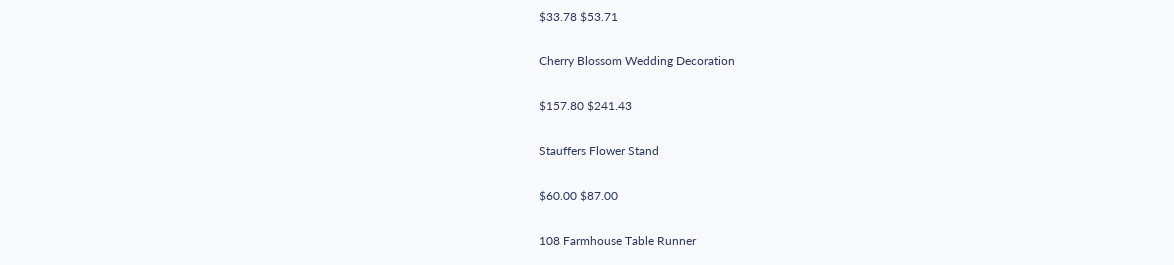$33.78 $53.71

Cherry Blossom Wedding Decoration

$157.80 $241.43

Stauffers Flower Stand

$60.00 $87.00

108 Farmhouse Table Runner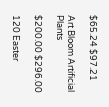$65.24 $97.21

Art Bloom Artificial Plants

$200.00 $296.00

120 Easter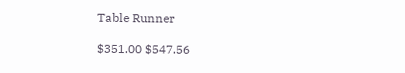Table Runner

$351.00 $547.56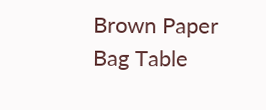Brown Paper Bag Table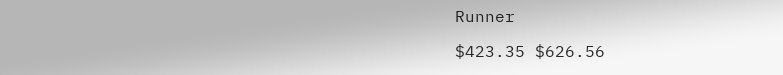Runner

$423.35 $626.56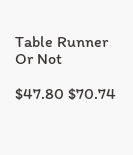Table Runner Or Not

$47.80 $70.74